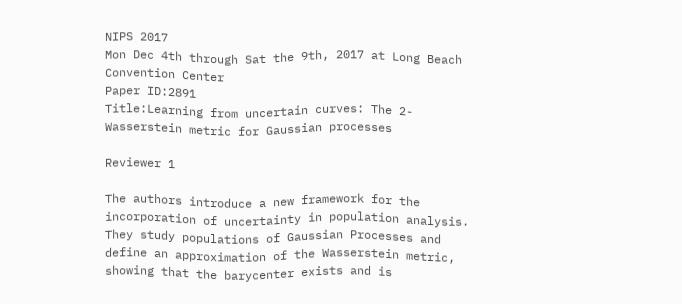NIPS 2017
Mon Dec 4th through Sat the 9th, 2017 at Long Beach Convention Center
Paper ID:2891
Title:Learning from uncertain curves: The 2-Wasserstein metric for Gaussian processes

Reviewer 1

The authors introduce a new framework for the incorporation of uncertainty in population analysis. They study populations of Gaussian Processes and define an approximation of the Wasserstein metric, showing that the barycenter exists and is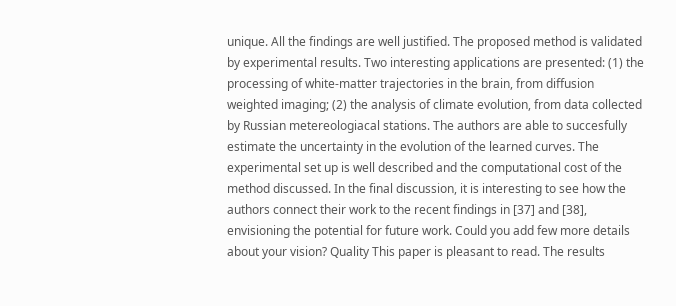unique. All the findings are well justified. The proposed method is validated by experimental results. Two interesting applications are presented: (1) the processing of white-matter trajectories in the brain, from diffusion weighted imaging; (2) the analysis of climate evolution, from data collected by Russian metereologiacal stations. The authors are able to succesfully estimate the uncertainty in the evolution of the learned curves. The experimental set up is well described and the computational cost of the method discussed. In the final discussion, it is interesting to see how the authors connect their work to the recent findings in [37] and [38], envisioning the potential for future work. Could you add few more details about your vision? Quality This paper is pleasant to read. The results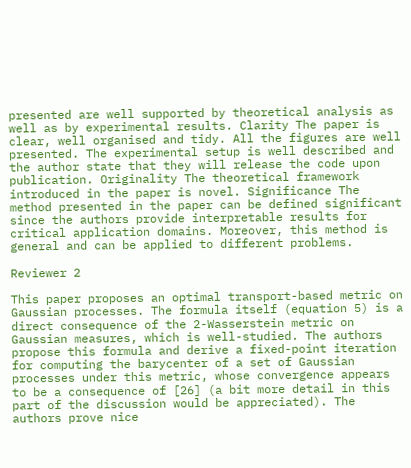presented are well supported by theoretical analysis as well as by experimental results. Clarity The paper is clear, well organised and tidy. All the figures are well presented. The experimental setup is well described and the author state that they will release the code upon publication. Originality The theoretical framework introduced in the paper is novel. Significance The method presented in the paper can be defined significant since the authors provide interpretable results for critical application domains. Moreover, this method is general and can be applied to different problems.

Reviewer 2

This paper proposes an optimal transport-based metric on Gaussian processes. The formula itself (equation 5) is a direct consequence of the 2-Wasserstein metric on Gaussian measures, which is well-studied. The authors propose this formula and derive a fixed-point iteration for computing the barycenter of a set of Gaussian processes under this metric, whose convergence appears to be a consequence of [26] (a bit more detail in this part of the discussion would be appreciated). The authors prove nice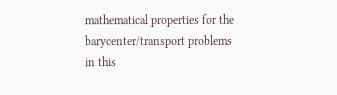mathematical properties for the barycenter/transport problems in this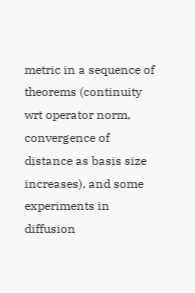metric in a sequence of theorems (continuity wrt operator norm, convergence of distance as basis size increases), and some experiments in diffusion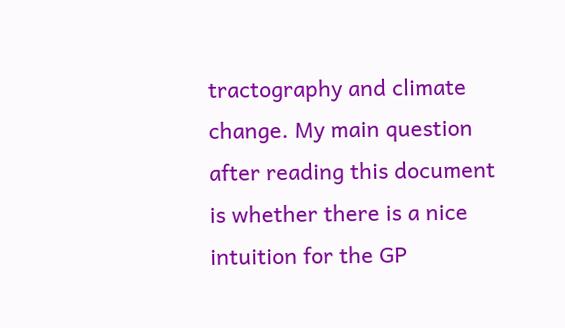tractography and climate change. My main question after reading this document is whether there is a nice intuition for the GP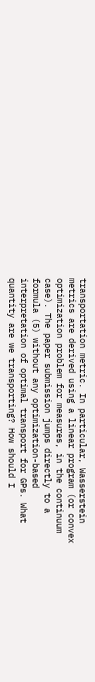transportation metric. In particular, Wasserstein metrics are derived using a linear program (or convex optimization problem for measures, in the continuum case). The paper submission jumps directly to a formula (5) without any optimization-based interpretation of optimal transport for GPs. What quantity are we transporting? How should I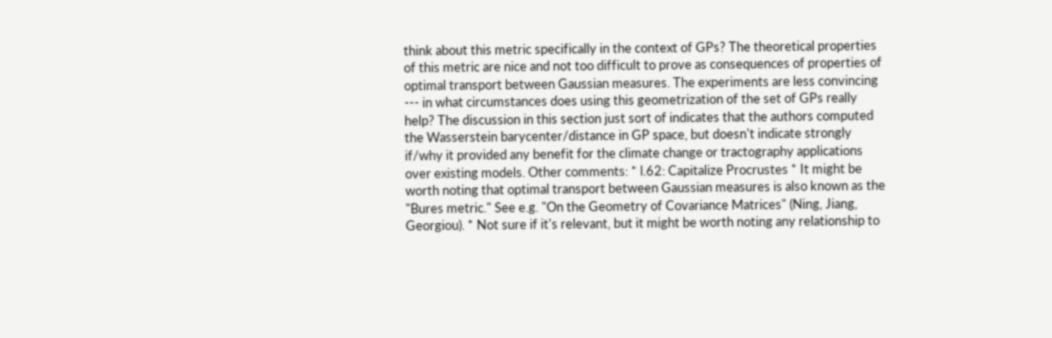think about this metric specifically in the context of GPs? The theoretical properties of this metric are nice and not too difficult to prove as consequences of properties of optimal transport between Gaussian measures. The experiments are less convincing --- in what circumstances does using this geometrization of the set of GPs really help? The discussion in this section just sort of indicates that the authors computed the Wasserstein barycenter/distance in GP space, but doesn't indicate strongly if/why it provided any benefit for the climate change or tractography applications over existing models. Other comments: * l.62: Capitalize Procrustes * It might be worth noting that optimal transport between Gaussian measures is also known as the "Bures metric." See e.g. "On the Geometry of Covariance Matrices" (Ning, Jiang, Georgiou). * Not sure if it's relevant, but it might be worth noting any relationship to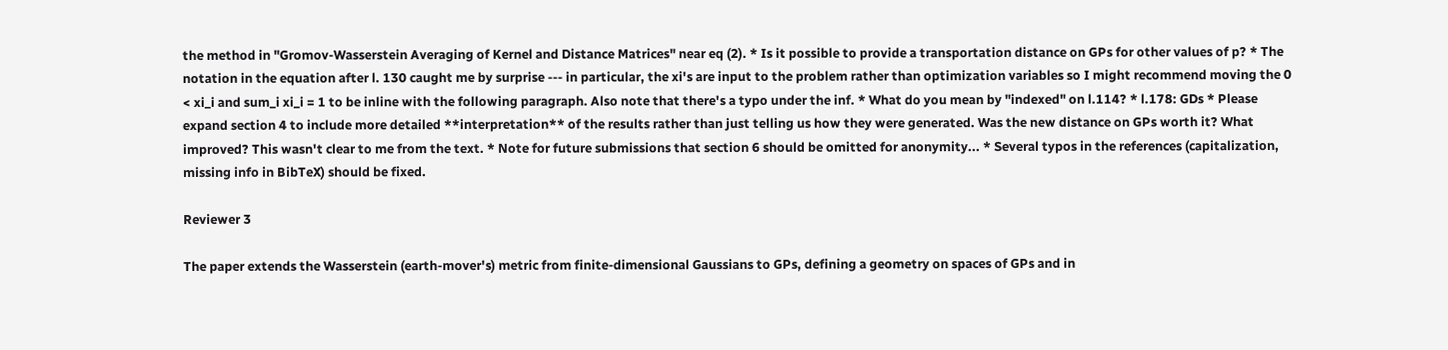the method in "Gromov-Wasserstein Averaging of Kernel and Distance Matrices" near eq (2). * Is it possible to provide a transportation distance on GPs for other values of p? * The notation in the equation after l. 130 caught me by surprise --- in particular, the xi's are input to the problem rather than optimization variables so I might recommend moving the 0 < xi_i and sum_i xi_i = 1 to be inline with the following paragraph. Also note that there's a typo under the inf. * What do you mean by "indexed" on l.114? * l.178: GDs * Please expand section 4 to include more detailed **interpretation** of the results rather than just telling us how they were generated. Was the new distance on GPs worth it? What improved? This wasn't clear to me from the text. * Note for future submissions that section 6 should be omitted for anonymity... * Several typos in the references (capitalization, missing info in BibTeX) should be fixed.

Reviewer 3

The paper extends the Wasserstein (earth-mover's) metric from finite-dimensional Gaussians to GPs, defining a geometry on spaces of GPs and in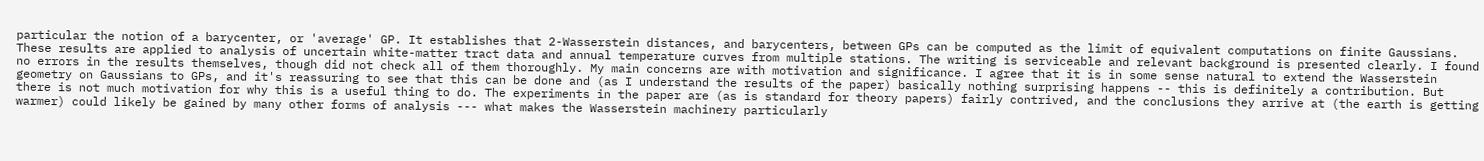particular the notion of a barycenter, or 'average' GP. It establishes that 2-Wasserstein distances, and barycenters, between GPs can be computed as the limit of equivalent computations on finite Gaussians. These results are applied to analysis of uncertain white-matter tract data and annual temperature curves from multiple stations. The writing is serviceable and relevant background is presented clearly. I found no errors in the results themselves, though did not check all of them thoroughly. My main concerns are with motivation and significance. I agree that it is in some sense natural to extend the Wasserstein geometry on Gaussians to GPs, and it's reassuring to see that this can be done and (as I understand the results of the paper) basically nothing surprising happens -- this is definitely a contribution. But there is not much motivation for why this is a useful thing to do. The experiments in the paper are (as is standard for theory papers) fairly contrived, and the conclusions they arrive at (the earth is getting warmer) could likely be gained by many other forms of analysis --- what makes the Wasserstein machinery particularly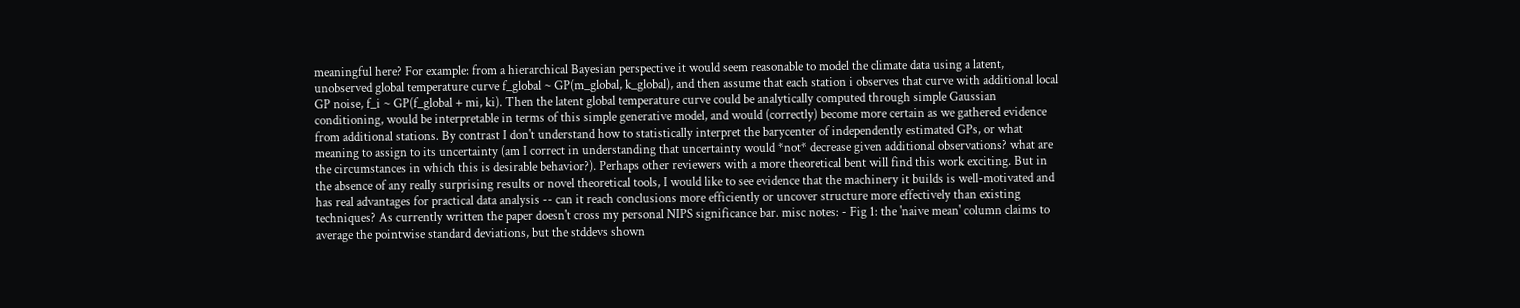meaningful here? For example: from a hierarchical Bayesian perspective it would seem reasonable to model the climate data using a latent, unobserved global temperature curve f_global ~ GP(m_global, k_global), and then assume that each station i observes that curve with additional local GP noise, f_i ~ GP(f_global + mi, ki). Then the latent global temperature curve could be analytically computed through simple Gaussian conditioning, would be interpretable in terms of this simple generative model, and would (correctly) become more certain as we gathered evidence from additional stations. By contrast I don't understand how to statistically interpret the barycenter of independently estimated GPs, or what meaning to assign to its uncertainty (am I correct in understanding that uncertainty would *not* decrease given additional observations? what are the circumstances in which this is desirable behavior?). Perhaps other reviewers with a more theoretical bent will find this work exciting. But in the absence of any really surprising results or novel theoretical tools, I would like to see evidence that the machinery it builds is well-motivated and has real advantages for practical data analysis -- can it reach conclusions more efficiently or uncover structure more effectively than existing techniques? As currently written the paper doesn't cross my personal NIPS significance bar. misc notes: - Fig 1: the 'naive mean' column claims to average the pointwise standard deviations, but the stddevs shown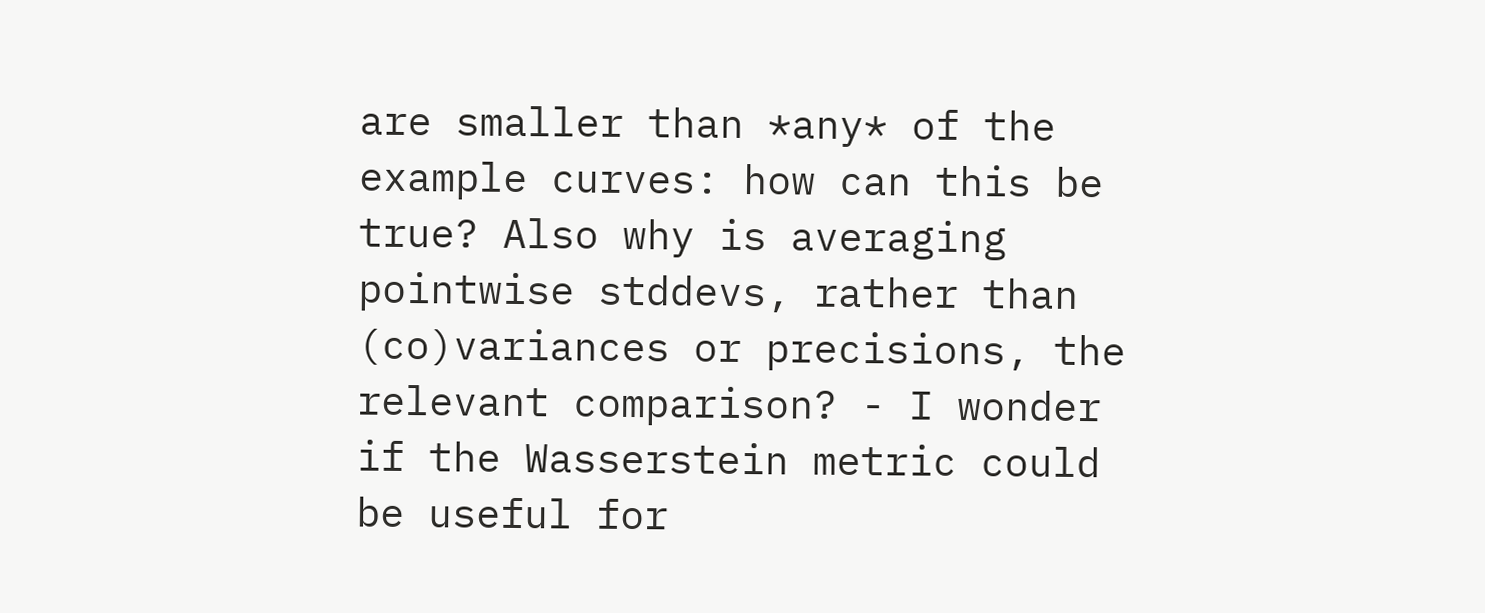are smaller than *any* of the example curves: how can this be true? Also why is averaging pointwise stddevs, rather than (co)variances or precisions, the relevant comparison? - I wonder if the Wasserstein metric could be useful for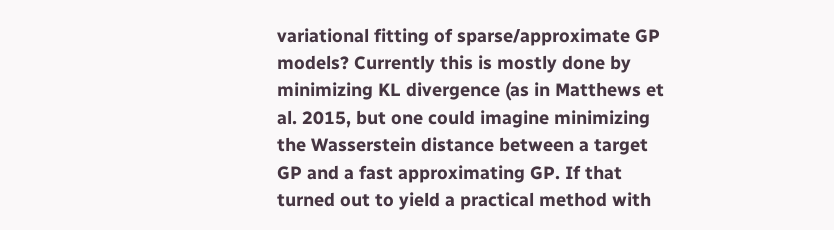variational fitting of sparse/approximate GP models? Currently this is mostly done by minimizing KL divergence (as in Matthews et al. 2015, but one could imagine minimizing the Wasserstein distance between a target GP and a fast approximating GP. If that turned out to yield a practical method with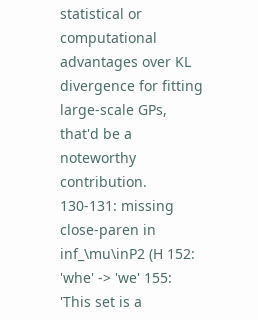statistical or computational advantages over KL divergence for fitting large-scale GPs, that'd be a noteworthy contribution. 130-131: missing close-paren in inf_\mu\inP2 (H 152: 'whe' -> 'we' 155: 'This set is a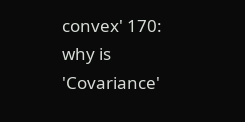convex' 170: why is 'Covariance'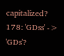capitalized? 178: 'GDss' -> 'GDs'?